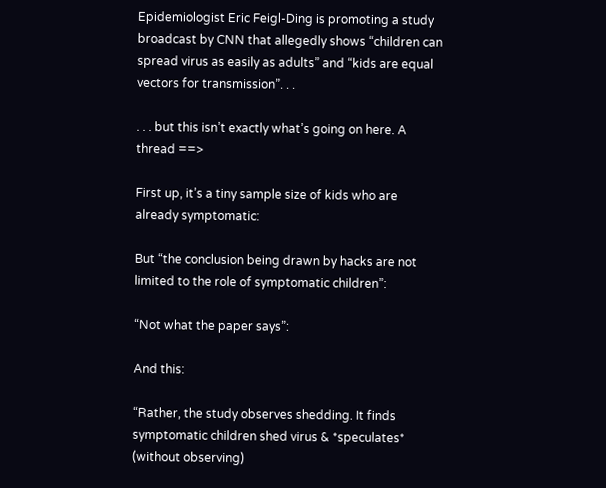Epidemiologist Eric Feigl-Ding is promoting a study broadcast by CNN that allegedly shows “children can spread virus as easily as adults” and “kids are equal vectors for transmission”. . .

. . . but this isn’t exactly what’s going on here. A thread ==>

First up, it’s a tiny sample size of kids who are already symptomatic:

But “the conclusion being drawn by hacks are not limited to the role of symptomatic children”:

“Not what the paper says”:

And this:

“Rather, the study observes shedding. It finds symptomatic children shed virus & *speculates* (without observing)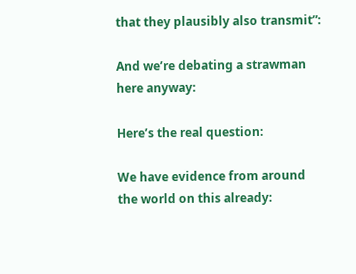that they plausibly also transmit”:

And we’re debating a strawman here anyway:

Here’s the real question:

We have evidence from around the world on this already: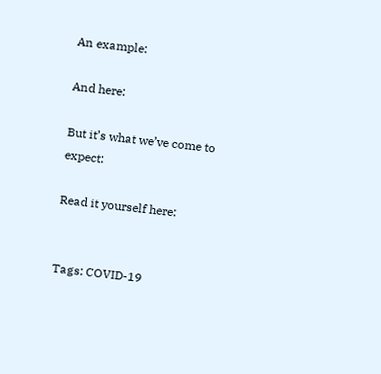An example:

And here:

But it’s what we’ve come to expect:

Read it yourself here:


Tags: COVID-19